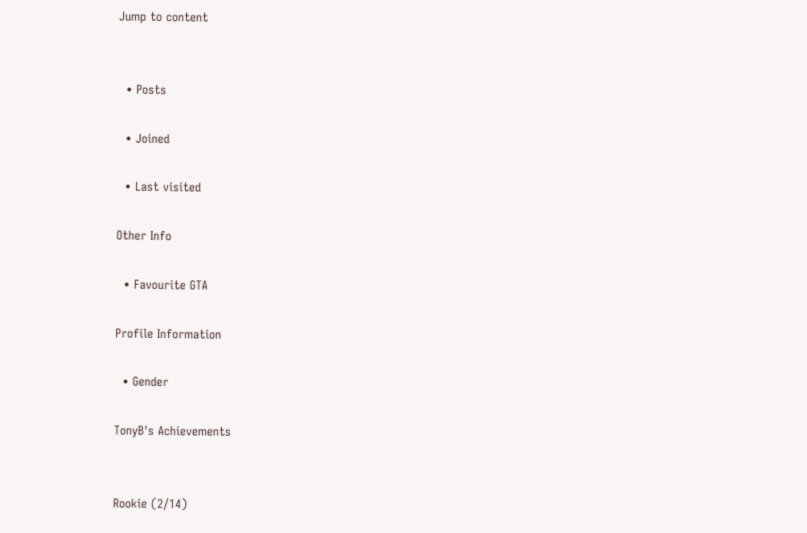Jump to content


  • Posts

  • Joined

  • Last visited

Other Info

  • Favourite GTA

Profile Information

  • Gender

TonyB's Achievements


Rookie (2/14)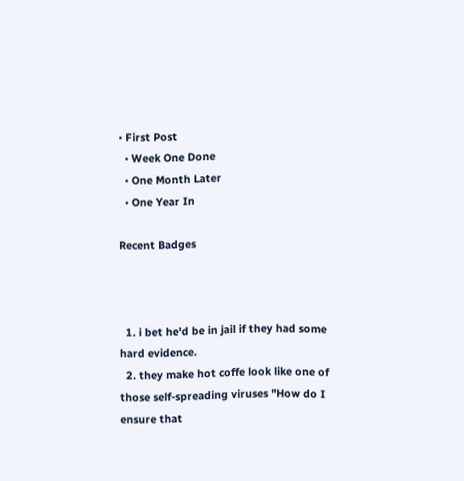• First Post
  • Week One Done
  • One Month Later
  • One Year In

Recent Badges



  1. i bet he'd be in jail if they had some hard evidence.
  2. they make hot coffe look like one of those self-spreading viruses "How do I ensure that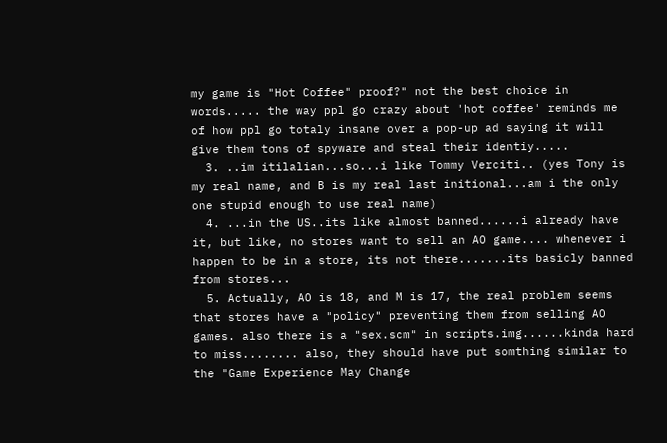my game is "Hot Coffee" proof?" not the best choice in words..... the way ppl go crazy about 'hot coffee' reminds me of how ppl go totaly insane over a pop-up ad saying it will give them tons of spyware and steal their identiy.....
  3. ..im itilalian...so...i like Tommy Verciti.. (yes Tony is my real name, and B is my real last initional...am i the only one stupid enough to use real name)
  4. ...in the US..its like almost banned......i already have it, but like, no stores want to sell an AO game.... whenever i happen to be in a store, its not there.......its basicly banned from stores...
  5. Actually, AO is 18, and M is 17, the real problem seems that stores have a "policy" preventing them from selling AO games. also there is a "sex.scm" in scripts.img......kinda hard to miss........ also, they should have put somthing similar to the "Game Experience May Change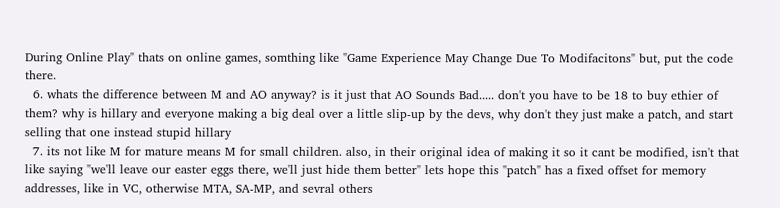During Online Play" thats on online games, somthing like "Game Experience May Change Due To Modifacitons" but, put the code there.
  6. whats the difference between M and AO anyway? is it just that AO Sounds Bad..... don't you have to be 18 to buy ethier of them? why is hillary and everyone making a big deal over a little slip-up by the devs, why don't they just make a patch, and start selling that one instead stupid hillary
  7. its not like M for mature means M for small children. also, in their original idea of making it so it cant be modified, isn't that like saying "we'll leave our easter eggs there, we'll just hide them better" lets hope this "patch" has a fixed offset for memory addresses, like in VC, otherwise MTA, SA-MP, and sevral others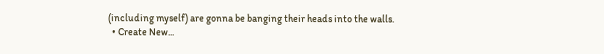(including myself) are gonna be banging their heads into the walls.
  • Create New...